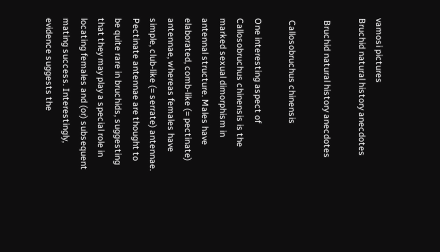vamosi pictures
Bruchid natural history anecdotes

 Bruchid natural history anecdotes

 Callosobruchus chinensis

One interesting aspect of Callosobruchus chinensis is the marked sexual dimorphism in antennal structure. Males have elaborated, comb-like (= pectinate) antennae, whereas females have simple, club-like (= serrate) antennae. Pectinate antennae are thought to be quite rare in bruchids, suggesting that they may play a special role in locating females and (or) subsequent mating success. Interestingly, evidence suggests the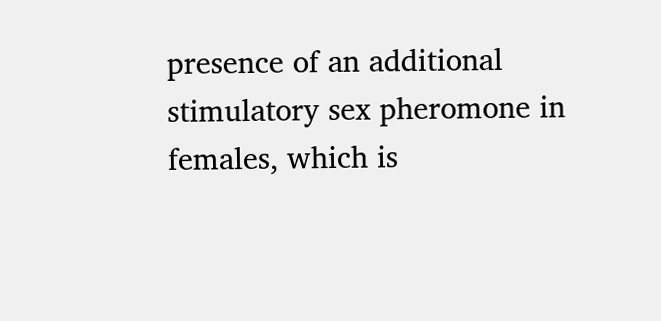presence of an additional stimulatory sex pheromone in females, which is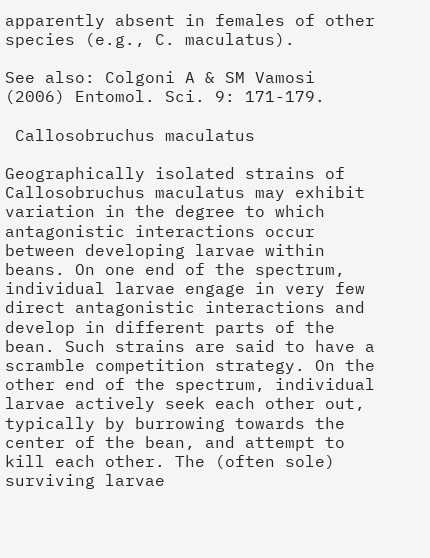apparently absent in females of other species (e.g., C. maculatus).

See also: Colgoni A & SM Vamosi (2006) Entomol. Sci. 9: 171-179.

 Callosobruchus maculatus

Geographically isolated strains of Callosobruchus maculatus may exhibit variation in the degree to which antagonistic interactions occur between developing larvae within beans. On one end of the spectrum, individual larvae engage in very few direct antagonistic interactions and develop in different parts of the bean. Such strains are said to have a scramble competition strategy. On the other end of the spectrum, individual larvae actively seek each other out, typically by burrowing towards the center of the bean, and attempt to kill each other. The (often sole) surviving larvae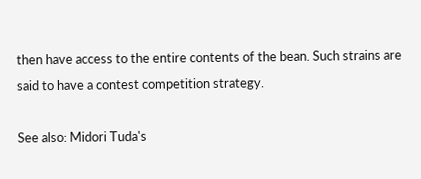then have access to the entire contents of the bean. Such strains are said to have a contest competition strategy.

See also: Midori Tuda's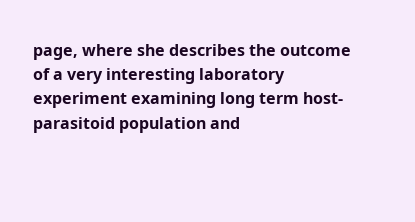page, where she describes the outcome of a very interesting laboratory experiment examining long term host-parasitoid population and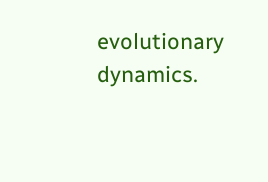evolutionary dynamics.